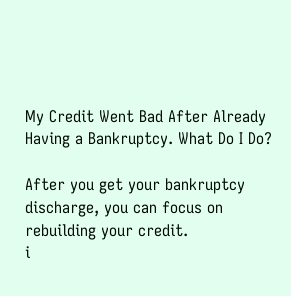My Credit Went Bad After Already Having a Bankruptcy. What Do I Do?

After you get your bankruptcy discharge, you can focus on rebuilding your credit.
i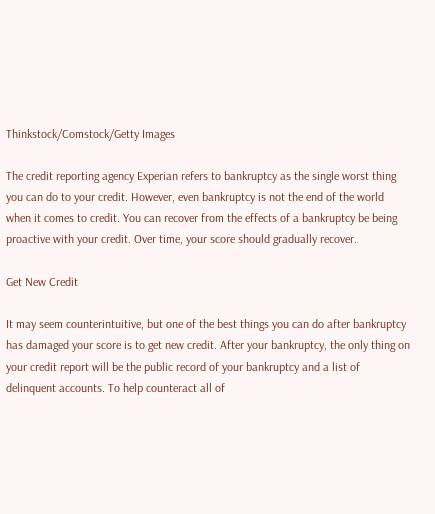Thinkstock/Comstock/Getty Images

The credit reporting agency Experian refers to bankruptcy as the single worst thing you can do to your credit. However, even bankruptcy is not the end of the world when it comes to credit. You can recover from the effects of a bankruptcy be being proactive with your credit. Over time, your score should gradually recover.

Get New Credit

It may seem counterintuitive, but one of the best things you can do after bankruptcy has damaged your score is to get new credit. After your bankruptcy, the only thing on your credit report will be the public record of your bankruptcy and a list of delinquent accounts. To help counteract all of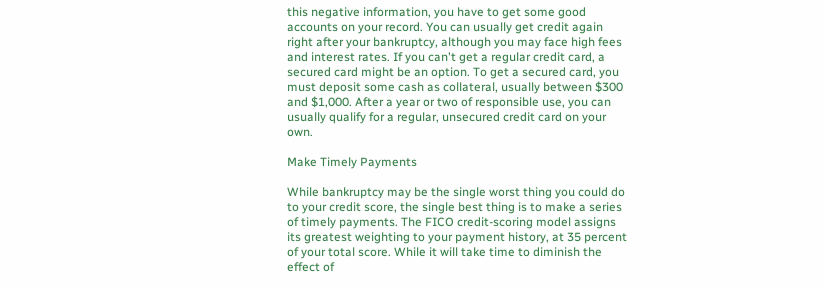this negative information, you have to get some good accounts on your record. You can usually get credit again right after your bankruptcy, although you may face high fees and interest rates. If you can't get a regular credit card, a secured card might be an option. To get a secured card, you must deposit some cash as collateral, usually between $300 and $1,000. After a year or two of responsible use, you can usually qualify for a regular, unsecured credit card on your own.

Make Timely Payments

While bankruptcy may be the single worst thing you could do to your credit score, the single best thing is to make a series of timely payments. The FICO credit-scoring model assigns its greatest weighting to your payment history, at 35 percent of your total score. While it will take time to diminish the effect of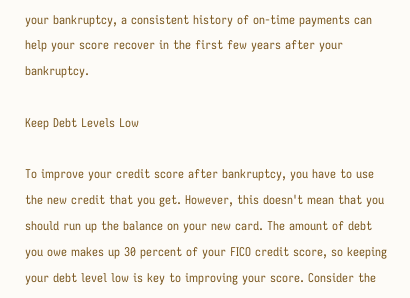your bankruptcy, a consistent history of on-time payments can help your score recover in the first few years after your bankruptcy.

Keep Debt Levels Low

To improve your credit score after bankruptcy, you have to use the new credit that you get. However, this doesn't mean that you should run up the balance on your new card. The amount of debt you owe makes up 30 percent of your FICO credit score, so keeping your debt level low is key to improving your score. Consider the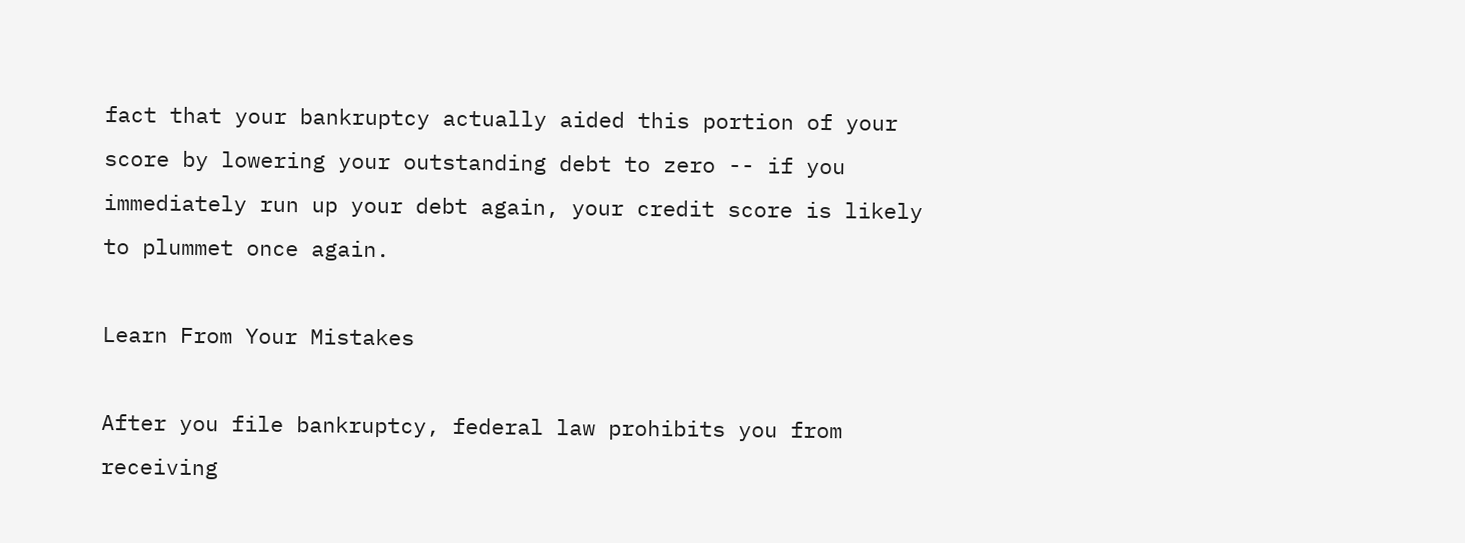fact that your bankruptcy actually aided this portion of your score by lowering your outstanding debt to zero -- if you immediately run up your debt again, your credit score is likely to plummet once again.

Learn From Your Mistakes

After you file bankruptcy, federal law prohibits you from receiving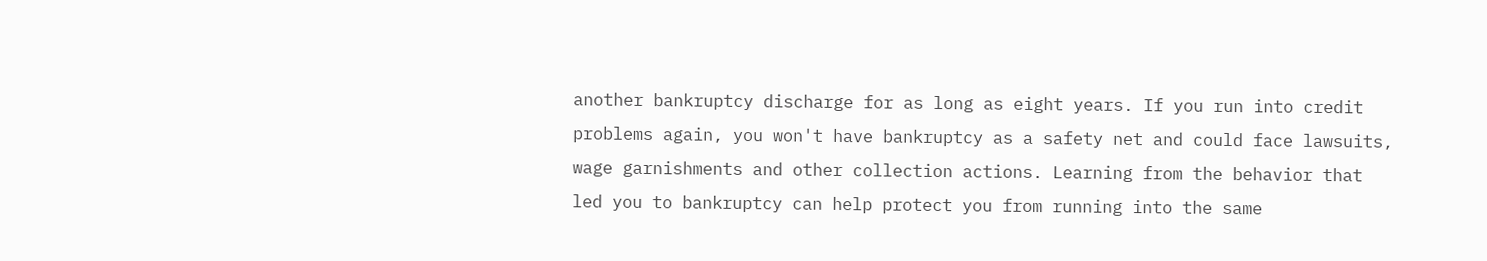another bankruptcy discharge for as long as eight years. If you run into credit problems again, you won't have bankruptcy as a safety net and could face lawsuits, wage garnishments and other collection actions. Learning from the behavior that led you to bankruptcy can help protect you from running into the same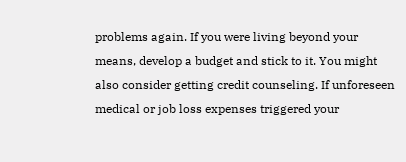problems again. If you were living beyond your means, develop a budget and stick to it. You might also consider getting credit counseling. If unforeseen medical or job loss expenses triggered your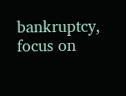bankruptcy, focus on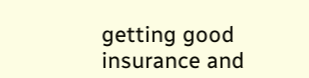getting good insurance and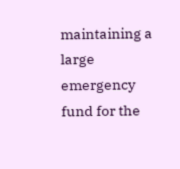maintaining a large emergency fund for the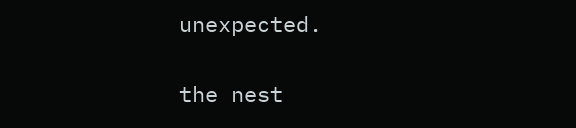unexpected.

the nest